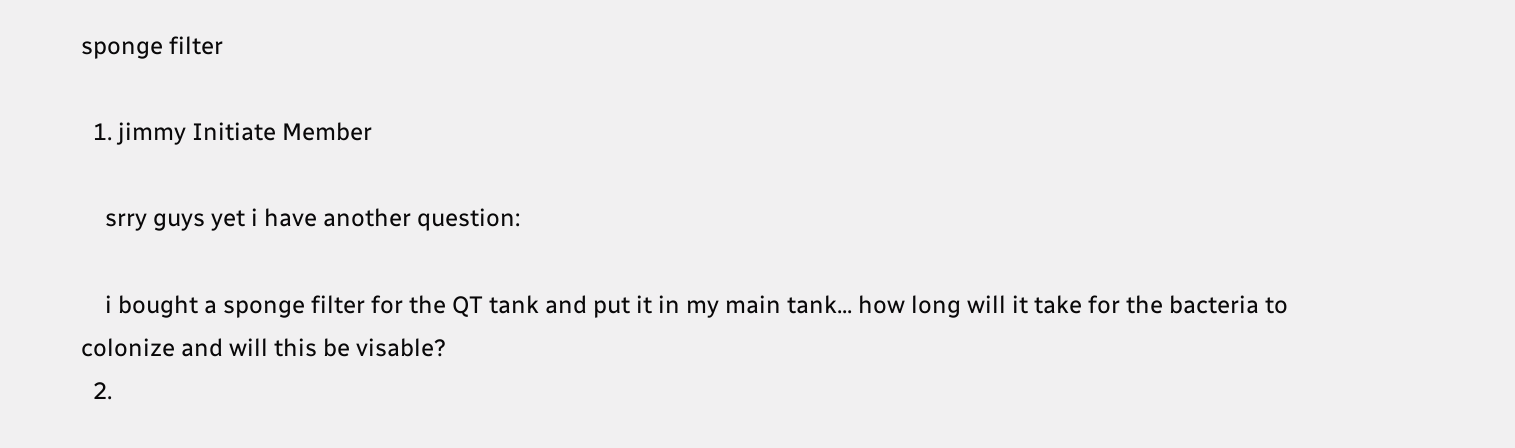sponge filter

  1. jimmy Initiate Member

    srry guys yet i have another question:

    i bought a sponge filter for the QT tank and put it in my main tank... how long will it take for the bacteria to colonize and will this be visable?
  2.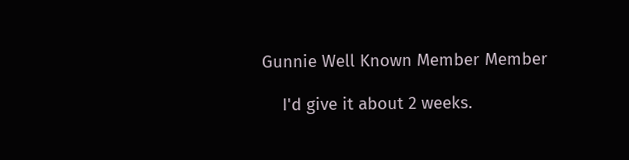Gunnie Well Known Member Member

    I'd give it about 2 weeks.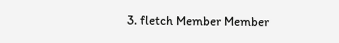3. fletch Member Member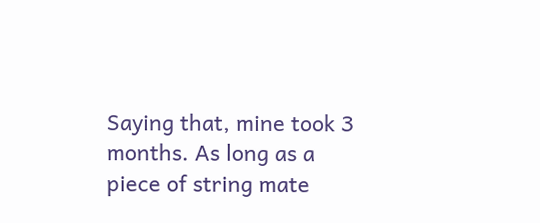Saying that, mine took 3 months. As long as a piece of string mate